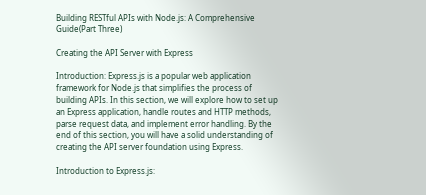Building RESTful APIs with Node.js: A Comprehensive Guide(Part Three)

Creating the API Server with Express

Introduction: Express.js is a popular web application framework for Node.js that simplifies the process of building APIs. In this section, we will explore how to set up an Express application, handle routes and HTTP methods, parse request data, and implement error handling. By the end of this section, you will have a solid understanding of creating the API server foundation using Express.

Introduction to Express.js: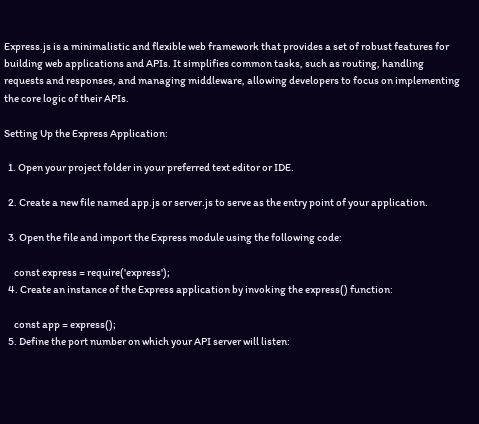Express.js is a minimalistic and flexible web framework that provides a set of robust features for building web applications and APIs. It simplifies common tasks, such as routing, handling requests and responses, and managing middleware, allowing developers to focus on implementing the core logic of their APIs.

Setting Up the Express Application:

  1. Open your project folder in your preferred text editor or IDE.

  2. Create a new file named app.js or server.js to serve as the entry point of your application.

  3. Open the file and import the Express module using the following code:

     const express = require('express');
  4. Create an instance of the Express application by invoking the express() function:

     const app = express();
  5. Define the port number on which your API server will listen: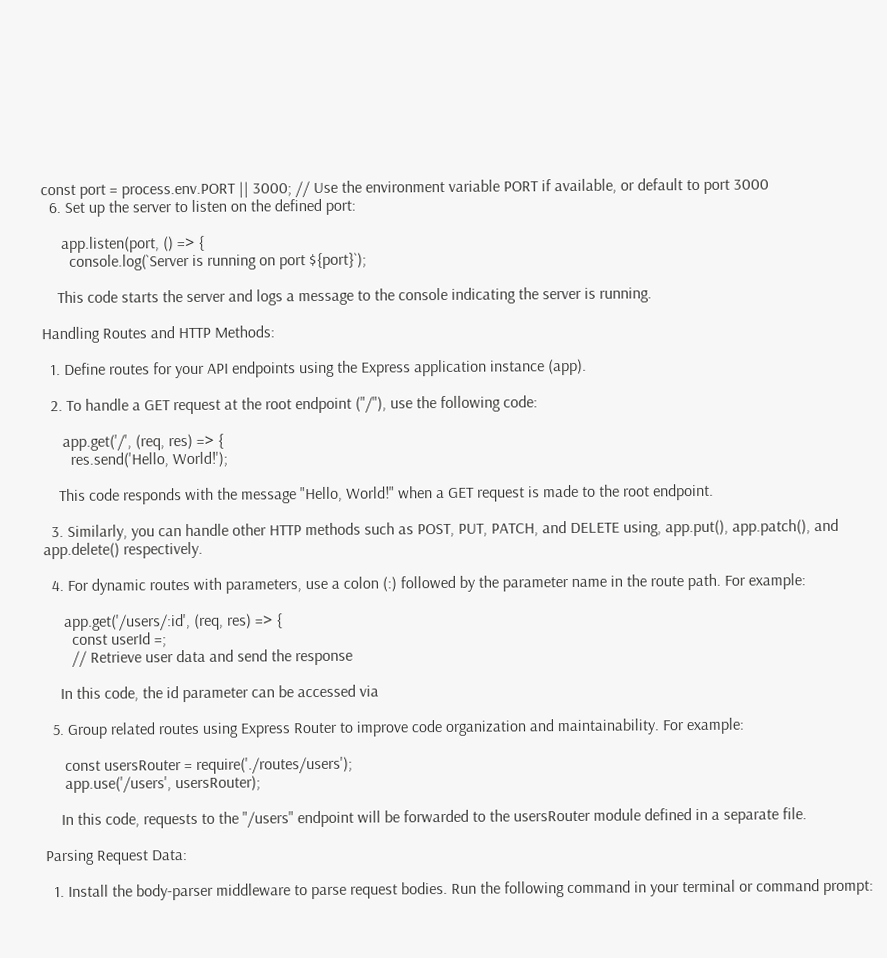const port = process.env.PORT || 3000; // Use the environment variable PORT if available, or default to port 3000
  6. Set up the server to listen on the defined port:

     app.listen(port, () => {
       console.log(`Server is running on port ${port}`);

    This code starts the server and logs a message to the console indicating the server is running.

Handling Routes and HTTP Methods:

  1. Define routes for your API endpoints using the Express application instance (app).

  2. To handle a GET request at the root endpoint ("/"), use the following code:

     app.get('/', (req, res) => {
       res.send('Hello, World!');

    This code responds with the message "Hello, World!" when a GET request is made to the root endpoint.

  3. Similarly, you can handle other HTTP methods such as POST, PUT, PATCH, and DELETE using, app.put(), app.patch(), and app.delete() respectively.

  4. For dynamic routes with parameters, use a colon (:) followed by the parameter name in the route path. For example:

     app.get('/users/:id', (req, res) => {
       const userId =;
       // Retrieve user data and send the response

    In this code, the id parameter can be accessed via

  5. Group related routes using Express Router to improve code organization and maintainability. For example:

     const usersRouter = require('./routes/users');
     app.use('/users', usersRouter);

    In this code, requests to the "/users" endpoint will be forwarded to the usersRouter module defined in a separate file.

Parsing Request Data:

  1. Install the body-parser middleware to parse request bodies. Run the following command in your terminal or command prompt: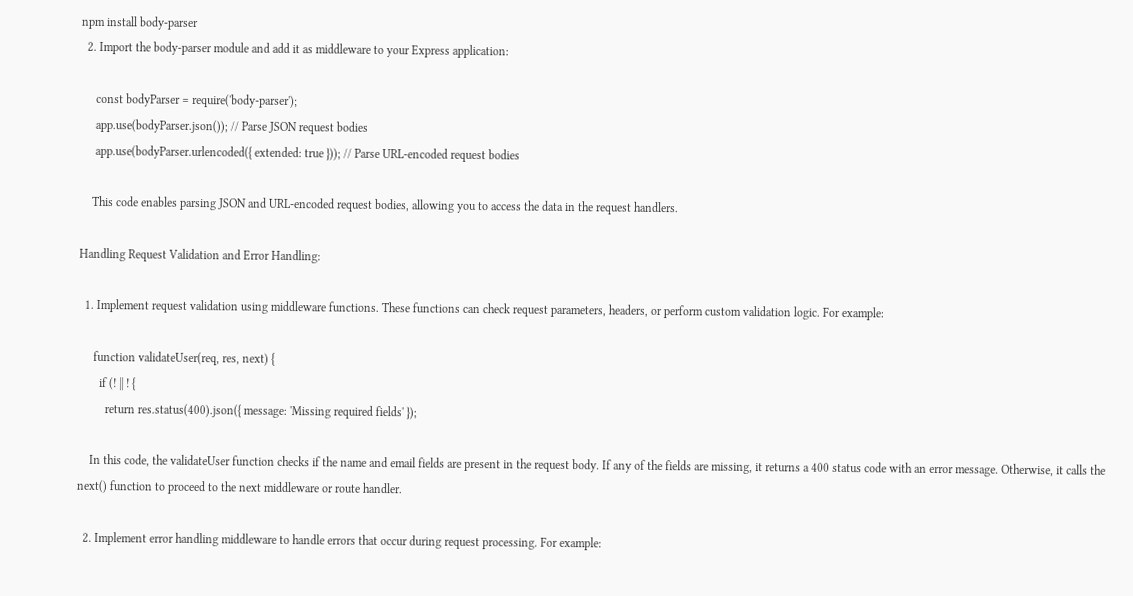npm install body-parser
  2. Import the body-parser module and add it as middleware to your Express application:

     const bodyParser = require('body-parser');
     app.use(bodyParser.json()); // Parse JSON request bodies
     app.use(bodyParser.urlencoded({ extended: true })); // Parse URL-encoded request bodies

    This code enables parsing JSON and URL-encoded request bodies, allowing you to access the data in the request handlers.

Handling Request Validation and Error Handling:

  1. Implement request validation using middleware functions. These functions can check request parameters, headers, or perform custom validation logic. For example:

     function validateUser(req, res, next) {
       if (! || ! {
         return res.status(400).json({ message: 'Missing required fields' });

    In this code, the validateUser function checks if the name and email fields are present in the request body. If any of the fields are missing, it returns a 400 status code with an error message. Otherwise, it calls the next() function to proceed to the next middleware or route handler.

  2. Implement error handling middleware to handle errors that occur during request processing. For example: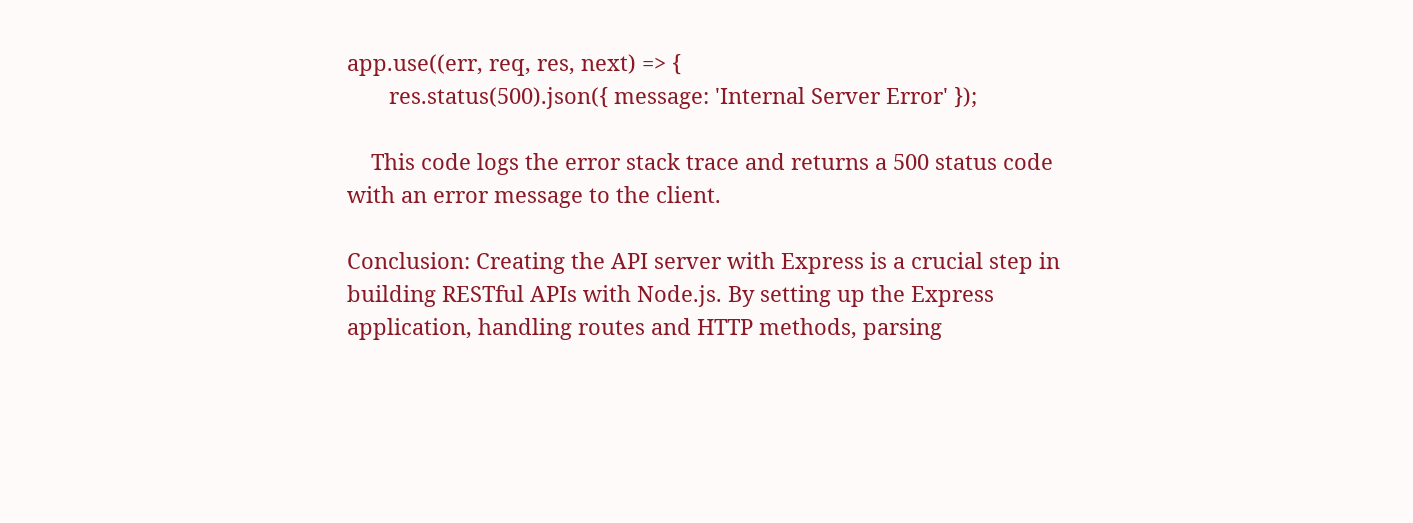app.use((err, req, res, next) => {
       res.status(500).json({ message: 'Internal Server Error' });

    This code logs the error stack trace and returns a 500 status code with an error message to the client.

Conclusion: Creating the API server with Express is a crucial step in building RESTful APIs with Node.js. By setting up the Express application, handling routes and HTTP methods, parsing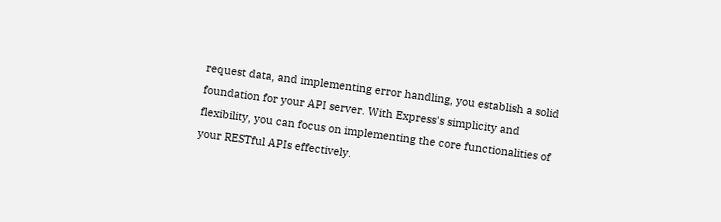request data, and implementing error handling, you establish a solid foundation for your API server. With Express's simplicity and flexibility, you can focus on implementing the core functionalities of your RESTful APIs effectively.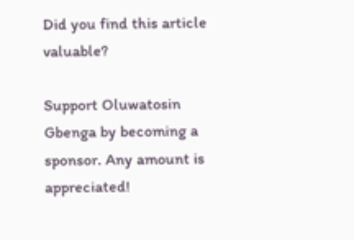Did you find this article valuable?

Support Oluwatosin Gbenga by becoming a sponsor. Any amount is appreciated!